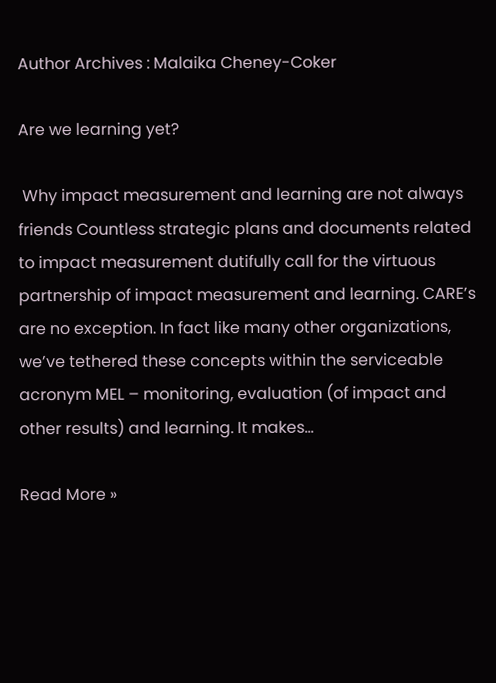Author Archives : Malaika Cheney-Coker

Are we learning yet?

 Why impact measurement and learning are not always friends Countless strategic plans and documents related to impact measurement dutifully call for the virtuous partnership of impact measurement and learning. CARE’s are no exception. In fact like many other organizations, we’ve tethered these concepts within the serviceable acronym MEL – monitoring, evaluation (of impact and other results) and learning. It makes…

Read More »